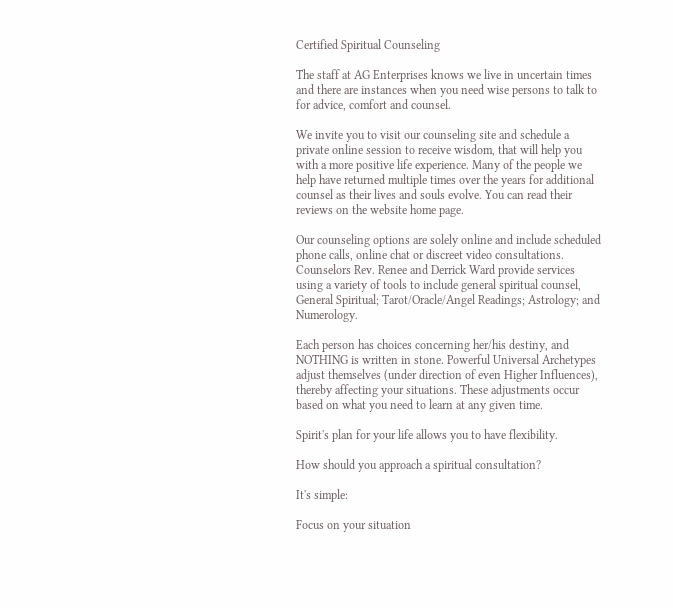Certified Spiritual Counseling

The staff at AG Enterprises knows we live in uncertain times and there are instances when you need wise persons to talk to for advice, comfort and counsel.

We invite you to visit our counseling site and schedule a private online session to receive wisdom, that will help you with a more positive life experience. Many of the people we help have returned multiple times over the years for additional counsel as their lives and souls evolve. You can read their reviews on the website home page.

Our counseling options are solely online and include scheduled phone calls, online chat or discreet video consultations. Counselors Rev. Renee and Derrick Ward provide services using a variety of tools to include general spiritual counsel, General Spiritual; Tarot/Oracle/Angel Readings; Astrology; and Numerology.

Each person has choices concerning her/his destiny, and NOTHING is written in stone. Powerful Universal Archetypes adjust themselves (under direction of even Higher Influences), thereby affecting your situations. These adjustments occur based on what you need to learn at any given time.

Spirit's plan for your life allows you to have flexibility.

How should you approach a spiritual consultation?

It's simple:

Focus on your situation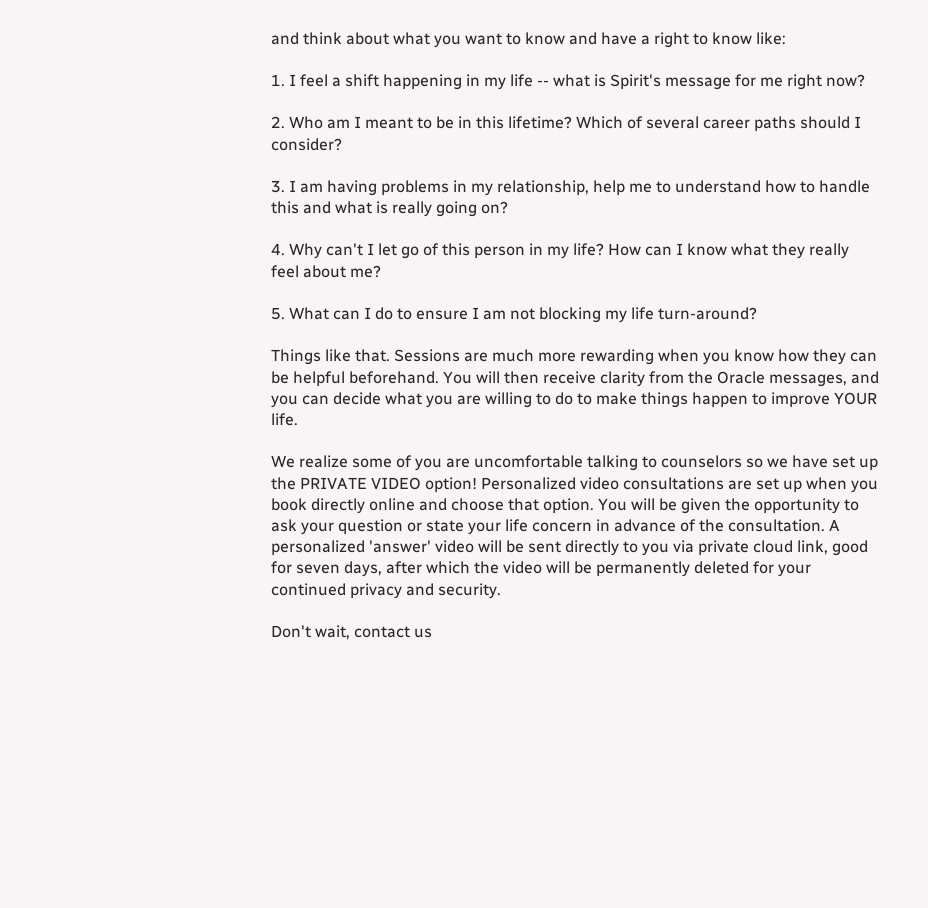and think about what you want to know and have a right to know like:

1. I feel a shift happening in my life -- what is Spirit's message for me right now?

2. Who am I meant to be in this lifetime? Which of several career paths should I consider?

3. I am having problems in my relationship, help me to understand how to handle this and what is really going on?

4. Why can't I let go of this person in my life? How can I know what they really feel about me?

5. What can I do to ensure I am not blocking my life turn-around?

Things like that. Sessions are much more rewarding when you know how they can be helpful beforehand. You will then receive clarity from the Oracle messages, and you can decide what you are willing to do to make things happen to improve YOUR life.

We realize some of you are uncomfortable talking to counselors so we have set up the PRIVATE VIDEO option! Personalized video consultations are set up when you book directly online and choose that option. You will be given the opportunity to ask your question or state your life concern in advance of the consultation. A personalized 'answer' video will be sent directly to you via private cloud link, good for seven days, after which the video will be permanently deleted for your continued privacy and security.

Don't wait, contact us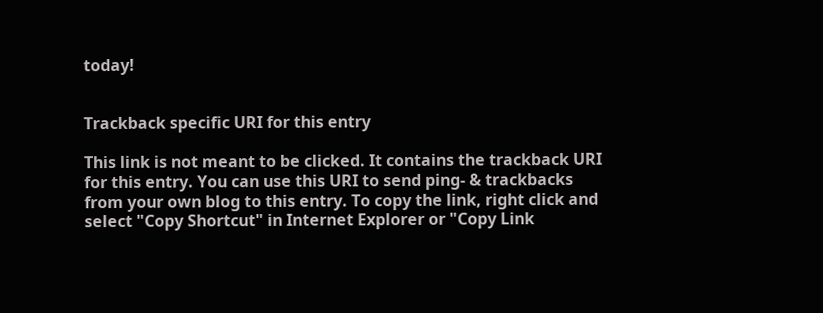today!


Trackback specific URI for this entry

This link is not meant to be clicked. It contains the trackback URI for this entry. You can use this URI to send ping- & trackbacks from your own blog to this entry. To copy the link, right click and select "Copy Shortcut" in Internet Explorer or "Copy Link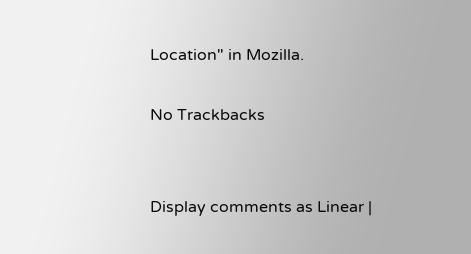Location" in Mozilla.

No Trackbacks


Display comments as Linear |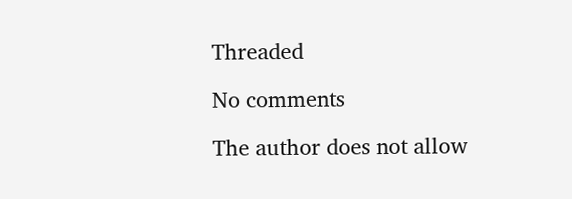Threaded

No comments

The author does not allow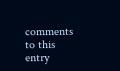comments to this entry